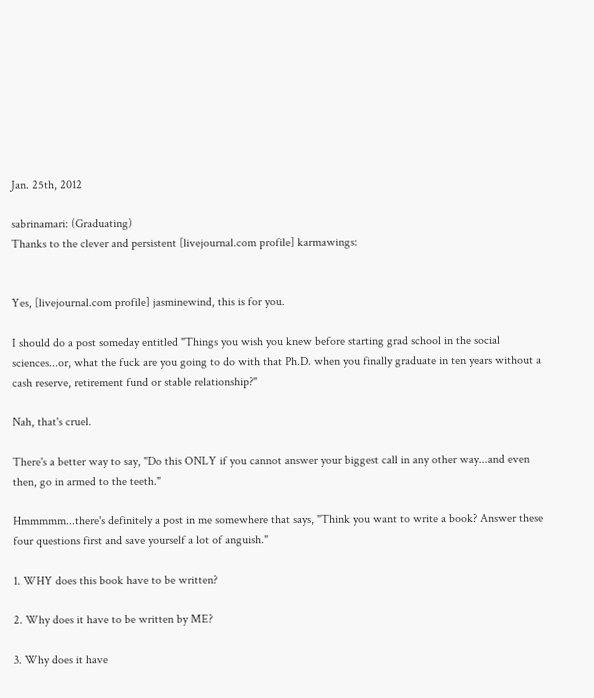Jan. 25th, 2012

sabrinamari: (Graduating)
Thanks to the clever and persistent [livejournal.com profile] karmawings:


Yes, [livejournal.com profile] jasminewind, this is for you.

I should do a post someday entitled "Things you wish you knew before starting grad school in the social sciences...or, what the fuck are you going to do with that Ph.D. when you finally graduate in ten years without a cash reserve, retirement fund or stable relationship?"

Nah, that's cruel.

There's a better way to say, "Do this ONLY if you cannot answer your biggest call in any other way...and even then, go in armed to the teeth."

Hmmmmm...there's definitely a post in me somewhere that says, "Think you want to write a book? Answer these four questions first and save yourself a lot of anguish."

1. WHY does this book have to be written?

2. Why does it have to be written by ME?

3. Why does it have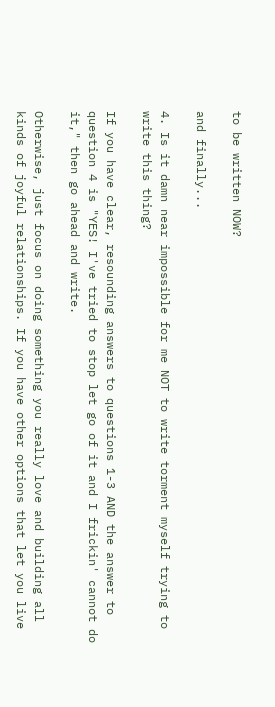to be written NOW?

and finally...

4. Is it damn near impossible for me NOT to write torment myself trying to write this thing?

If you have clear, resounding answers to questions 1-3 AND the answer to question 4 is "YES! I've tried to stop let go of it and I frickin' cannot do it," then go ahead and write.

Otherwise, just focus on doing something you really love and building all kinds of joyful relationships. If you have other options that let you live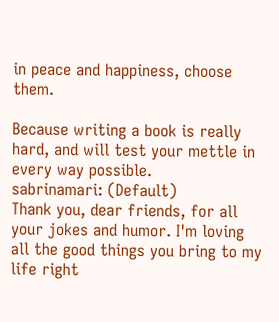in peace and happiness, choose them.

Because writing a book is really hard, and will test your mettle in every way possible.
sabrinamari: (Default)
Thank you, dear friends, for all your jokes and humor. I'm loving all the good things you bring to my life right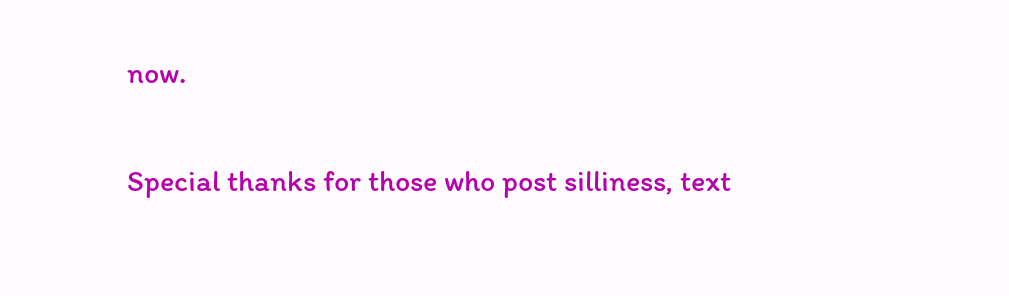now.

Special thanks for those who post silliness, text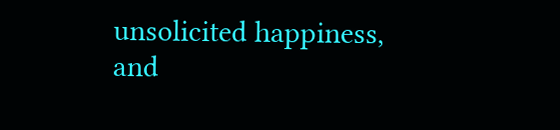unsolicited happiness, and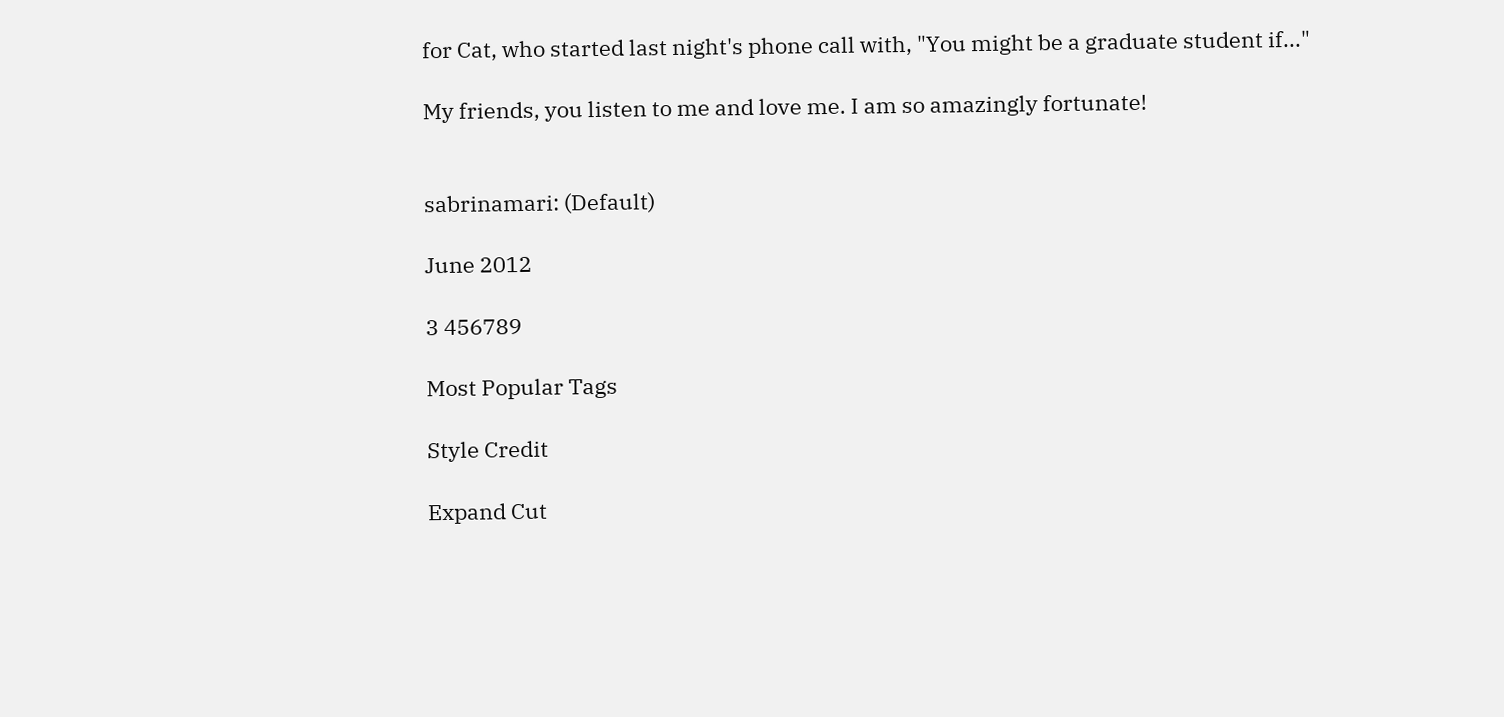for Cat, who started last night's phone call with, "You might be a graduate student if..."

My friends, you listen to me and love me. I am so amazingly fortunate!


sabrinamari: (Default)

June 2012

3 456789

Most Popular Tags

Style Credit

Expand Cut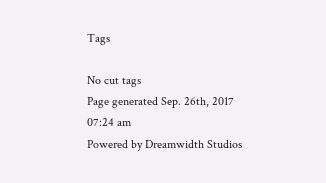Tags

No cut tags
Page generated Sep. 26th, 2017 07:24 am
Powered by Dreamwidth Studios